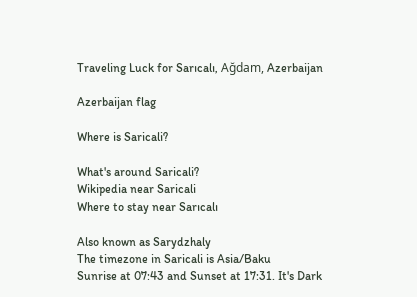Traveling Luck for Sarıcalı, Ağdam, Azerbaijan

Azerbaijan flag

Where is Saricali?

What's around Saricali?
Wikipedia near Saricali
Where to stay near Sarıcalı

Also known as Sarydzhaly
The timezone in Saricali is Asia/Baku
Sunrise at 07:43 and Sunset at 17:31. It's Dark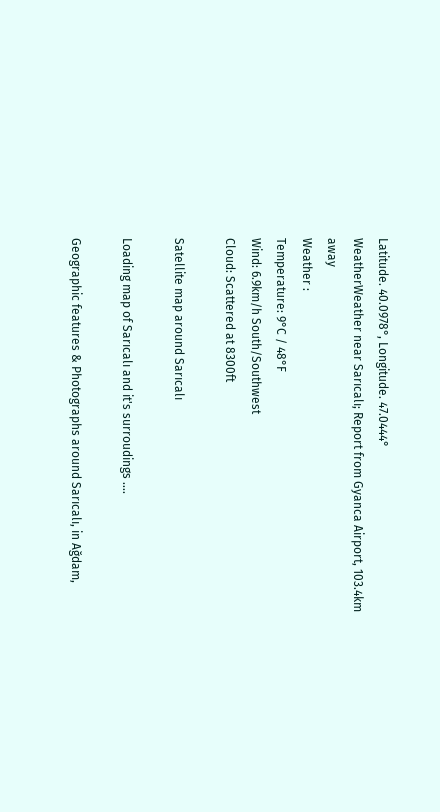Latitude. 40.0978°, Longitude. 47.0444°
WeatherWeather near Sarıcalı; Report from Gyanca Airport, 103.4km away
Weather :
Temperature: 9°C / 48°F
Wind: 6.9km/h South/Southwest
Cloud: Scattered at 8300ft

Satellite map around Sarıcalı

Loading map of Sarıcalı and it's surroudings ....

Geographic features & Photographs around Sarıcalı, in Ağdam,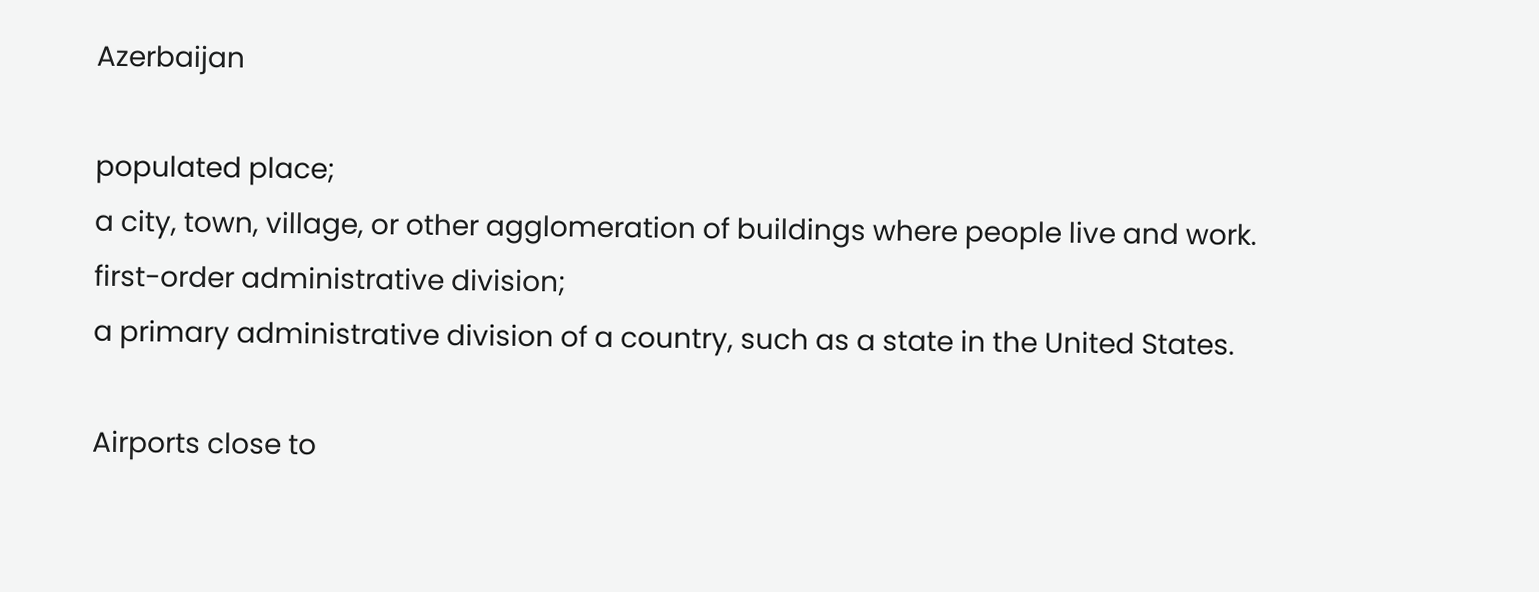Azerbaijan

populated place;
a city, town, village, or other agglomeration of buildings where people live and work.
first-order administrative division;
a primary administrative division of a country, such as a state in the United States.

Airports close to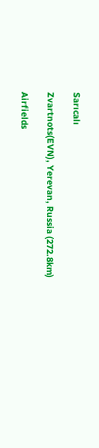Sarıcalı

Zvartnots(EVN), Yerevan, Russia (272.8km)

Airfields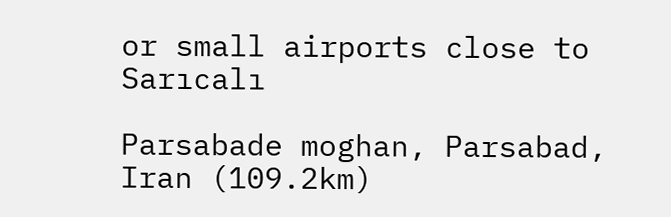or small airports close to Sarıcalı

Parsabade moghan, Parsabad, Iran (109.2km)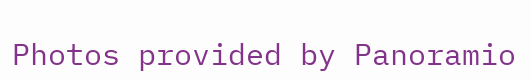Photos provided by Panoramio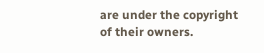are under the copyright of their owners.